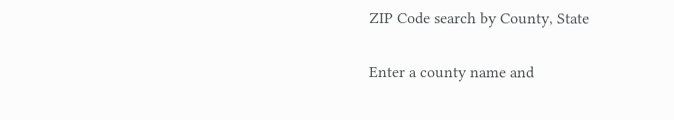ZIP Code search by County, State

Enter a county name and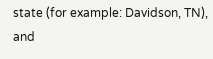state (for example: Davidson, TN), and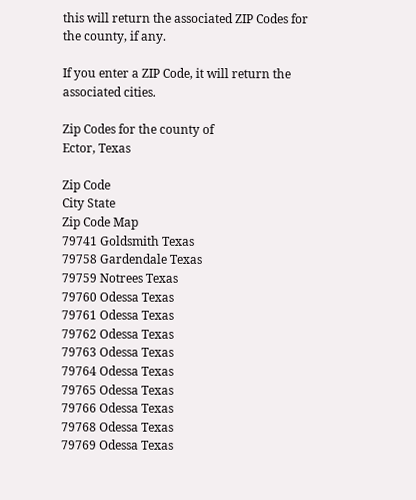this will return the associated ZIP Codes for the county, if any.

If you enter a ZIP Code, it will return the associated cities.

Zip Codes for the county of
Ector, Texas

Zip Code
City State
Zip Code Map
79741 Goldsmith Texas
79758 Gardendale Texas
79759 Notrees Texas
79760 Odessa Texas
79761 Odessa Texas
79762 Odessa Texas
79763 Odessa Texas
79764 Odessa Texas
79765 Odessa Texas
79766 Odessa Texas
79768 Odessa Texas
79769 Odessa Texas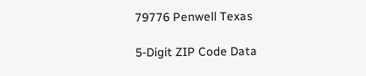79776 Penwell Texas

5-Digit ZIP Code Data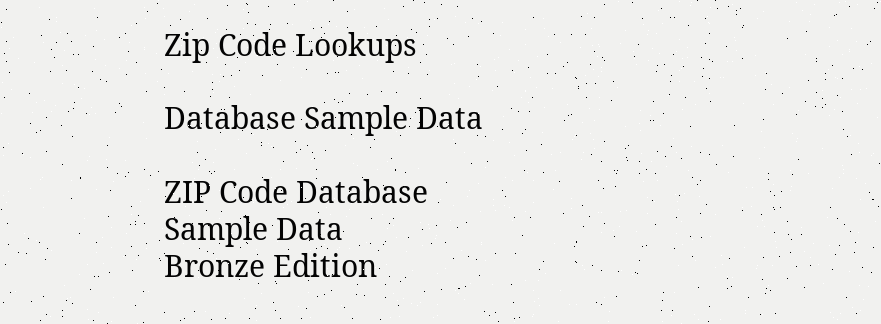Zip Code Lookups

Database Sample Data

ZIP Code Database
Sample Data
Bronze Edition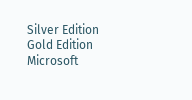Silver Edition Gold Edition
Microsoft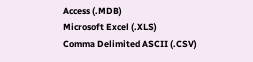Access (.MDB)
Microsoft Excel (.XLS)
Comma Delimited ASCII (.CSV)